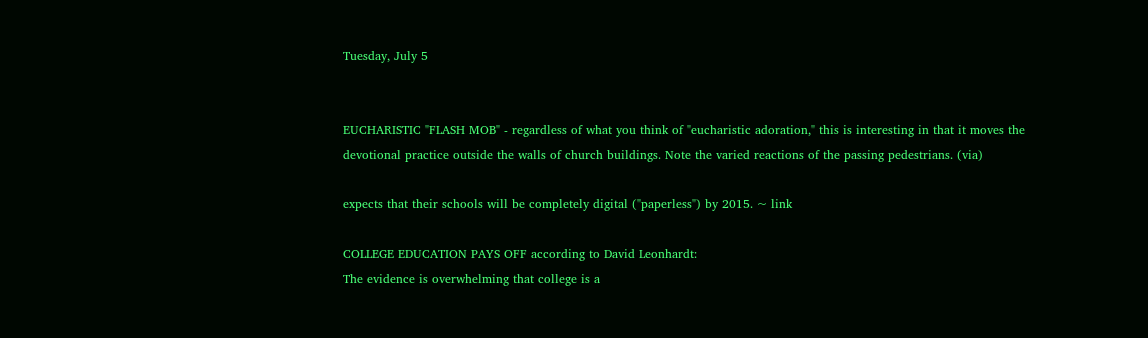Tuesday, July 5


EUCHARISTIC "FLASH MOB" - regardless of what you think of "eucharistic adoration," this is interesting in that it moves the devotional practice outside the walls of church buildings. Note the varied reactions of the passing pedestrians. (via)

expects that their schools will be completely digital ("paperless") by 2015. ~ link

COLLEGE EDUCATION PAYS OFF according to David Leonhardt:
The evidence is overwhelming that college is a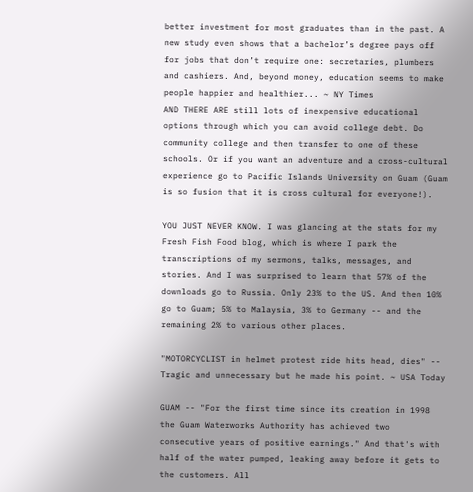better investment for most graduates than in the past. A new study even shows that a bachelor’s degree pays off for jobs that don’t require one: secretaries, plumbers and cashiers. And, beyond money, education seems to make people happier and healthier... ~ NY Times
AND THERE ARE still lots of inexpensive educational options through which you can avoid college debt. Do community college and then transfer to one of these schools. Or if you want an adventure and a cross-cultural experience go to Pacific Islands University on Guam (Guam is so fusion that it is cross cultural for everyone!).

YOU JUST NEVER KNOW. I was glancing at the stats for my Fresh Fish Food blog, which is where I park the transcriptions of my sermons, talks, messages, and stories. And I was surprised to learn that 57% of the downloads go to Russia. Only 23% to the US. And then 10% go to Guam; 5% to Malaysia, 3% to Germany -- and the remaining 2% to various other places.

"MOTORCYCLIST in helmet protest ride hits head, dies" -- Tragic and unnecessary but he made his point. ~ USA Today

GUAM -- "For the first time since its creation in 1998 the Guam Waterworks Authority has achieved two consecutive years of positive earnings." And that's with half of the water pumped, leaking away before it gets to the customers. All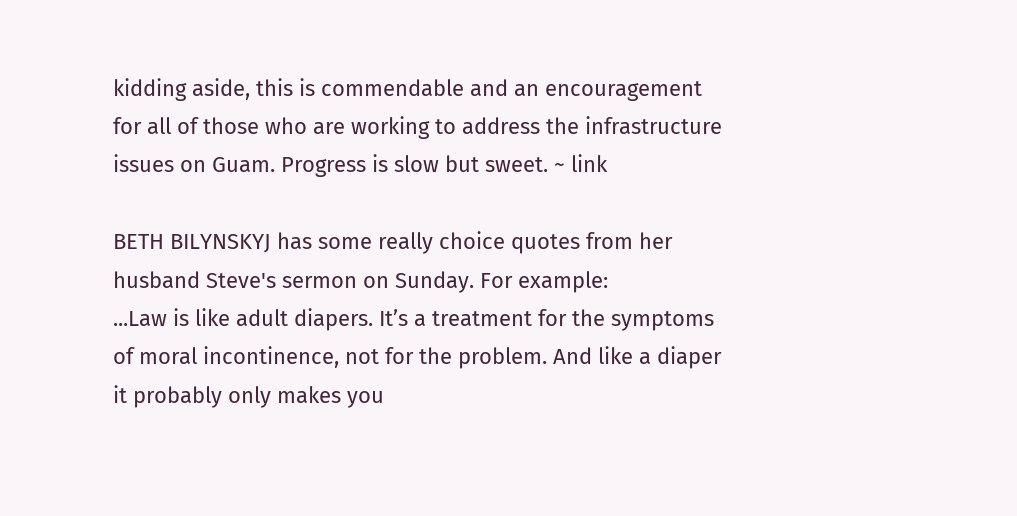kidding aside, this is commendable and an encouragement for all of those who are working to address the infrastructure issues on Guam. Progress is slow but sweet. ~ link

BETH BILYNSKYJ has some really choice quotes from her husband Steve's sermon on Sunday. For example:
...Law is like adult diapers. It’s a treatment for the symptoms of moral incontinence, not for the problem. And like a diaper it probably only makes you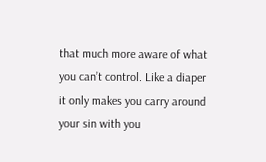that much more aware of what you can’t control. Like a diaper it only makes you carry around your sin with you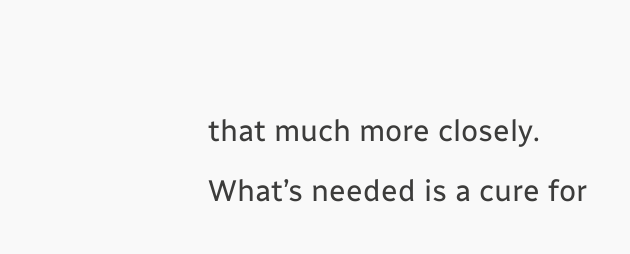that much more closely. What’s needed is a cure for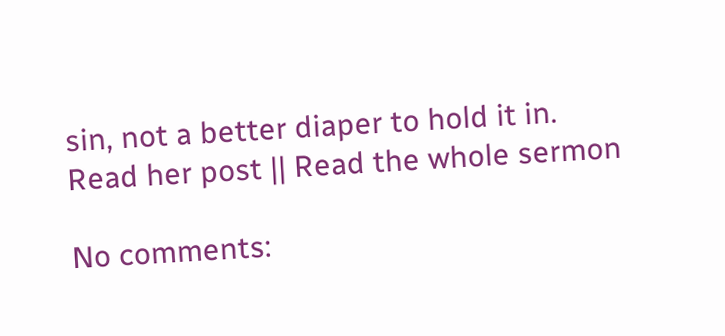sin, not a better diaper to hold it in.
Read her post || Read the whole sermon

No comments: